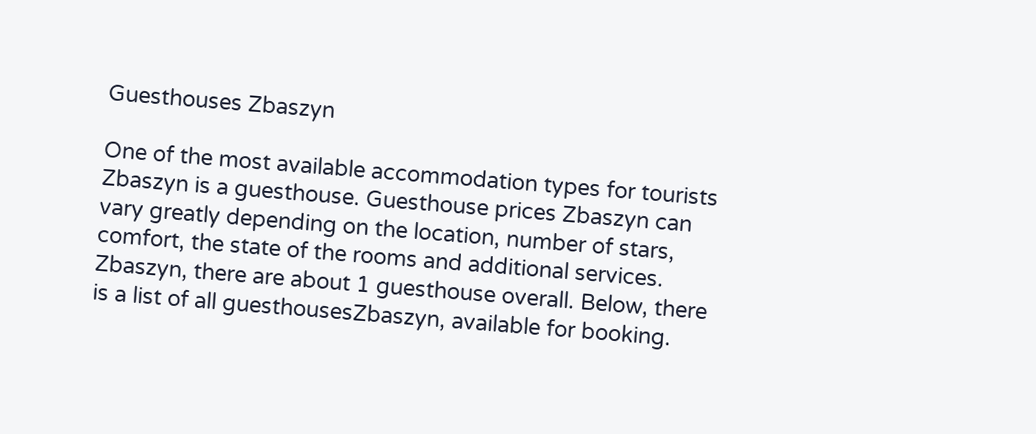Guesthouses Zbaszyn

One of the most available accommodation types for tourists Zbaszyn is a guesthouse. Guesthouse prices Zbaszyn can vary greatly depending on the location, number of stars, comfort, the state of the rooms and additional services. Zbaszyn, there are about 1 guesthouse overall. Below, there is a list of all guesthousesZbaszyn, available for booking.